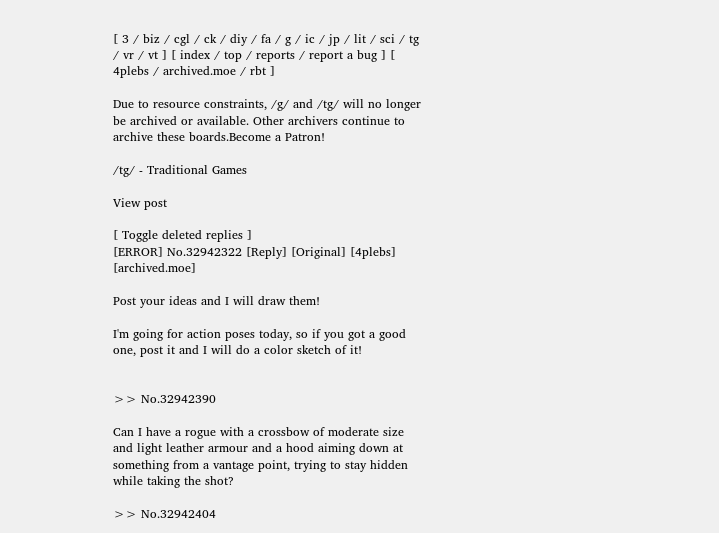[ 3 / biz / cgl / ck / diy / fa / g / ic / jp / lit / sci / tg / vr / vt ] [ index / top / reports / report a bug ] [ 4plebs / archived.moe / rbt ]

Due to resource constraints, /g/ and /tg/ will no longer be archived or available. Other archivers continue to archive these boards.Become a Patron!

/tg/ - Traditional Games

View post

[ Toggle deleted replies ]
[ERROR] No.32942322 [Reply] [Original] [4plebs] [archived.moe]

Post your ideas and I will draw them!

I'm going for action poses today, so if you got a good one, post it and I will do a color sketch of it!


>> No.32942390

Can I have a rogue with a crossbow of moderate size and light leather armour and a hood aiming down at something from a vantage point, trying to stay hidden while taking the shot?

>> No.32942404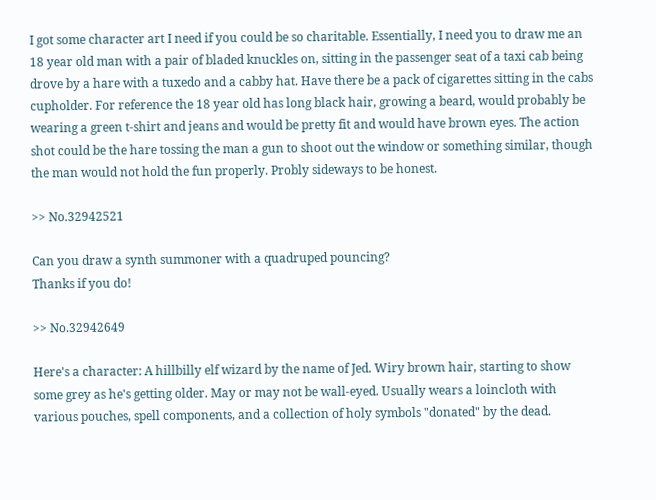I got some character art I need if you could be so charitable. Essentially, I need you to draw me an 18 year old man with a pair of bladed knuckles on, sitting in the passenger seat of a taxi cab being drove by a hare with a tuxedo and a cabby hat. Have there be a pack of cigarettes sitting in the cabs cupholder. For reference the 18 year old has long black hair, growing a beard, would probably be wearing a green t-shirt and jeans and would be pretty fit and would have brown eyes. The action shot could be the hare tossing the man a gun to shoot out the window or something similar, though the man would not hold the fun properly. Probly sideways to be honest.

>> No.32942521

Can you draw a synth summoner with a quadruped pouncing?
Thanks if you do!

>> No.32942649

Here's a character: A hillbilly elf wizard by the name of Jed. Wiry brown hair, starting to show some grey as he's getting older. May or may not be wall-eyed. Usually wears a loincloth with various pouches, spell components, and a collection of holy symbols "donated" by the dead.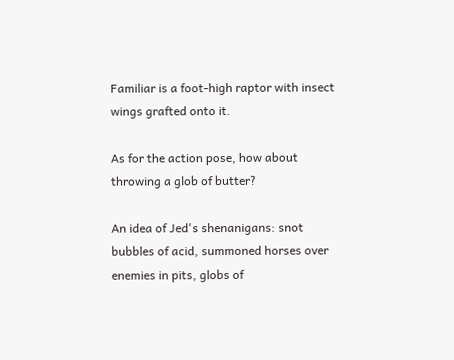Familiar is a foot-high raptor with insect wings grafted onto it.

As for the action pose, how about throwing a glob of butter?

An idea of Jed's shenanigans: snot bubbles of acid, summoned horses over enemies in pits, globs of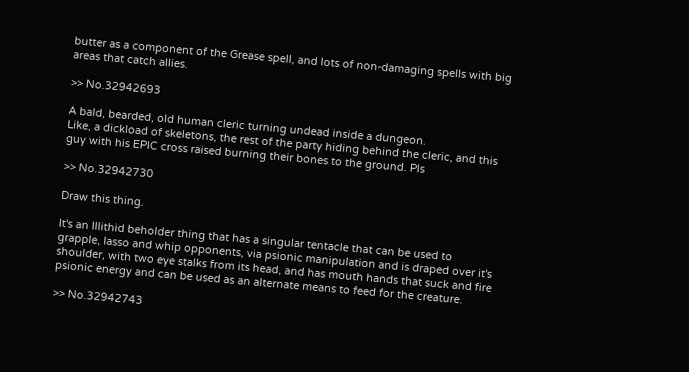butter as a component of the Grease spell, and lots of non-damaging spells with big areas that catch allies.

>> No.32942693

A bald, bearded, old human cleric turning undead inside a dungeon.
Like, a dickload of skeletons, the rest of the party hiding behind the cleric, and this guy with his EPIC cross raised burning their bones to the ground. Pls

>> No.32942730

Draw this thing.

It's an Illithid beholder thing that has a singular tentacle that can be used to grapple, lasso and whip opponents, via psionic manipulation and is draped over it's shoulder, with two eye stalks from its head, and has mouth hands that suck and fire psionic energy and can be used as an alternate means to feed for the creature.

>> No.32942743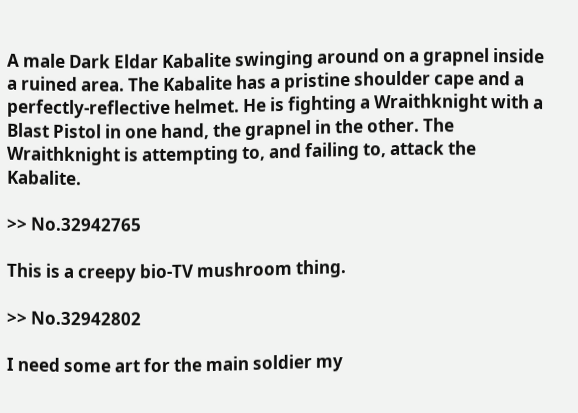A male Dark Eldar Kabalite swinging around on a grapnel inside a ruined area. The Kabalite has a pristine shoulder cape and a perfectly-reflective helmet. He is fighting a Wraithknight with a Blast Pistol in one hand, the grapnel in the other. The Wraithknight is attempting to, and failing to, attack the Kabalite.

>> No.32942765

This is a creepy bio-TV mushroom thing.

>> No.32942802

I need some art for the main soldier my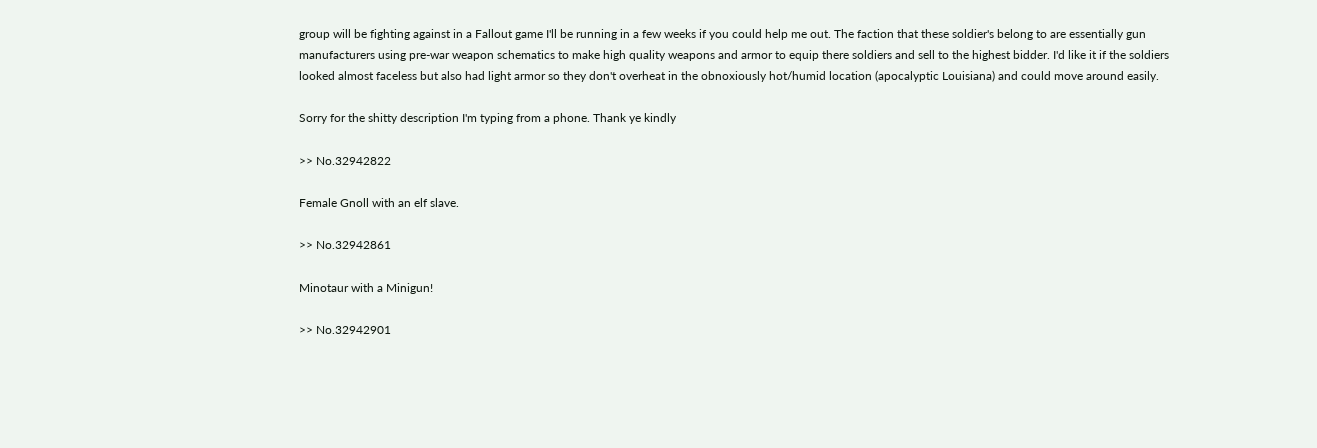group will be fighting against in a Fallout game I'll be running in a few weeks if you could help me out. The faction that these soldier's belong to are essentially gun manufacturers using pre-war weapon schematics to make high quality weapons and armor to equip there soldiers and sell to the highest bidder. I'd like it if the soldiers looked almost faceless but also had light armor so they don't overheat in the obnoxiously hot/humid location (apocalyptic Louisiana) and could move around easily.

Sorry for the shitty description I'm typing from a phone. Thank ye kindly

>> No.32942822

Female Gnoll with an elf slave.

>> No.32942861

Minotaur with a Minigun!

>> No.32942901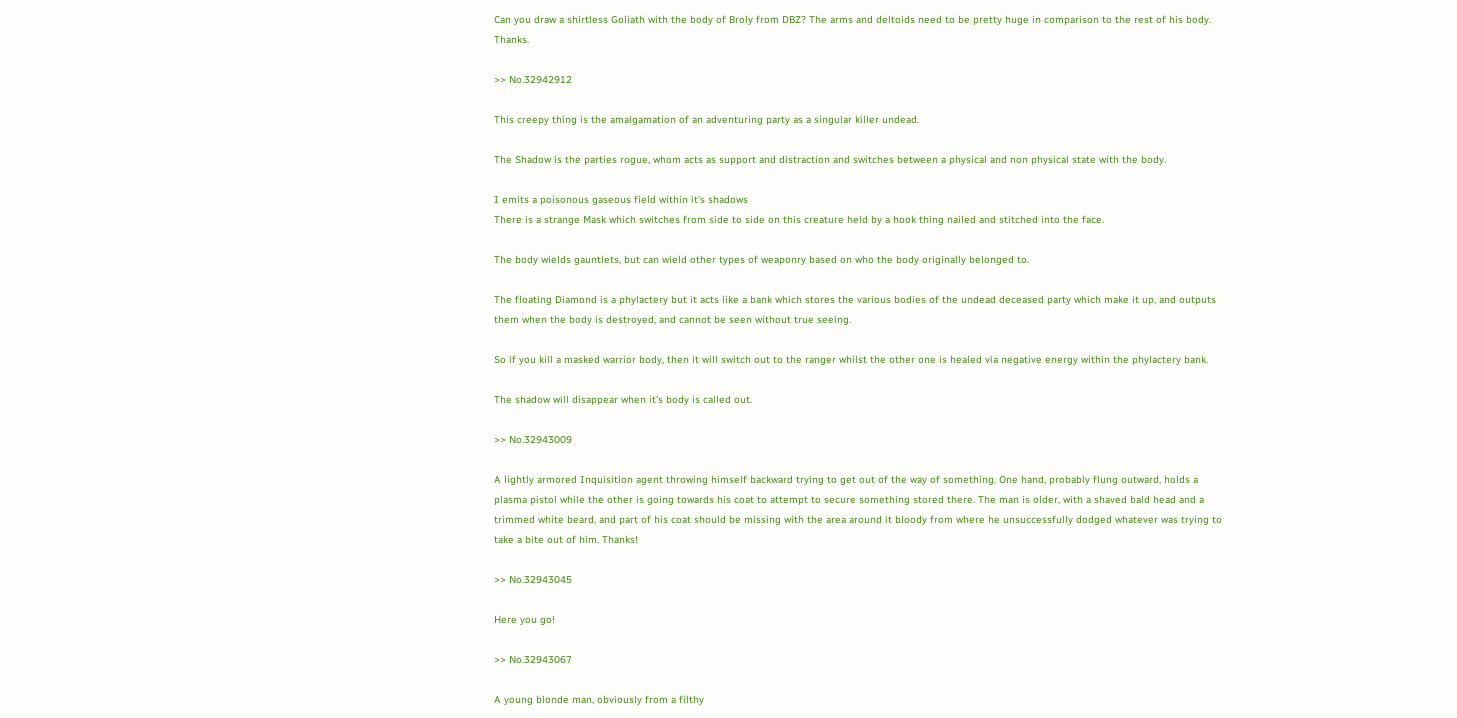Can you draw a shirtless Goliath with the body of Broly from DBZ? The arms and deltoids need to be pretty huge in comparison to the rest of his body. Thanks.

>> No.32942912

This creepy thing is the amalgamation of an adventuring party as a singular killer undead.

The Shadow is the parties rogue, whom acts as support and distraction and switches between a physical and non physical state with the body.

I emits a poisonous gaseous field within it's shadows
There is a strange Mask which switches from side to side on this creature held by a hook thing nailed and stitched into the face.

The body wields gauntlets, but can wield other types of weaponry based on who the body originally belonged to.

The floating Diamond is a phylactery but it acts like a bank which stores the various bodies of the undead deceased party which make it up, and outputs them when the body is destroyed, and cannot be seen without true seeing.

So if you kill a masked warrior body, then it will switch out to the ranger whilst the other one is healed via negative energy within the phylactery bank.

The shadow will disappear when it's body is called out.

>> No.32943009

A lightly armored Inquisition agent throwing himself backward trying to get out of the way of something. One hand, probably flung outward, holds a plasma pistol while the other is going towards his coat to attempt to secure something stored there. The man is older, with a shaved bald head and a trimmed white beard, and part of his coat should be missing with the area around it bloody from where he unsuccessfully dodged whatever was trying to take a bite out of him. Thanks!

>> No.32943045

Here you go!

>> No.32943067

A young blonde man, obviously from a filthy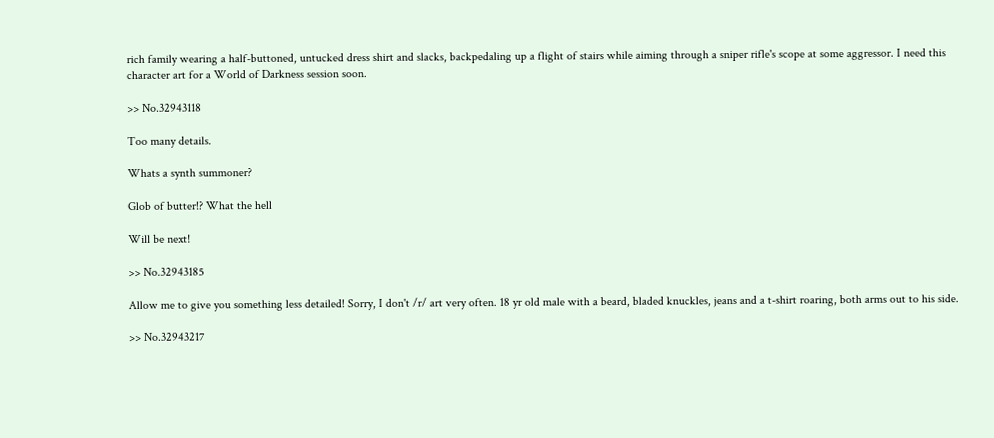rich family wearing a half-buttoned, untucked dress shirt and slacks, backpedaling up a flight of stairs while aiming through a sniper rifle's scope at some aggressor. I need this character art for a World of Darkness session soon.

>> No.32943118

Too many details.

Whats a synth summoner?

Glob of butter!? What the hell

Will be next!

>> No.32943185

Allow me to give you something less detailed! Sorry, I don't /r/ art very often. 18 yr old male with a beard, bladed knuckles, jeans and a t-shirt roaring, both arms out to his side.

>> No.32943217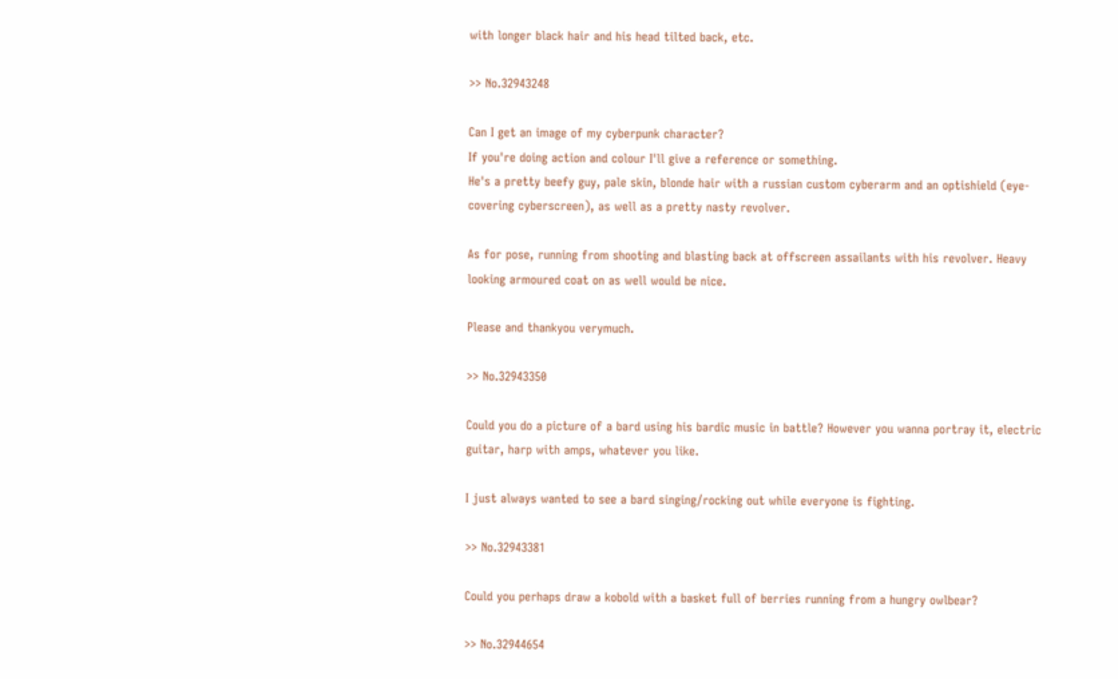with longer black hair and his head tilted back, etc.

>> No.32943248

Can I get an image of my cyberpunk character?
If you're doing action and colour I'll give a reference or something.
He's a pretty beefy guy, pale skin, blonde hair with a russian custom cyberarm and an optishield (eye-covering cyberscreen), as well as a pretty nasty revolver.

As for pose, running from shooting and blasting back at offscreen assailants with his revolver. Heavy looking armoured coat on as well would be nice.

Please and thankyou verymuch.

>> No.32943350

Could you do a picture of a bard using his bardic music in battle? However you wanna portray it, electric guitar, harp with amps, whatever you like.

I just always wanted to see a bard singing/rocking out while everyone is fighting.

>> No.32943381

Could you perhaps draw a kobold with a basket full of berries running from a hungry owlbear?

>> No.32944654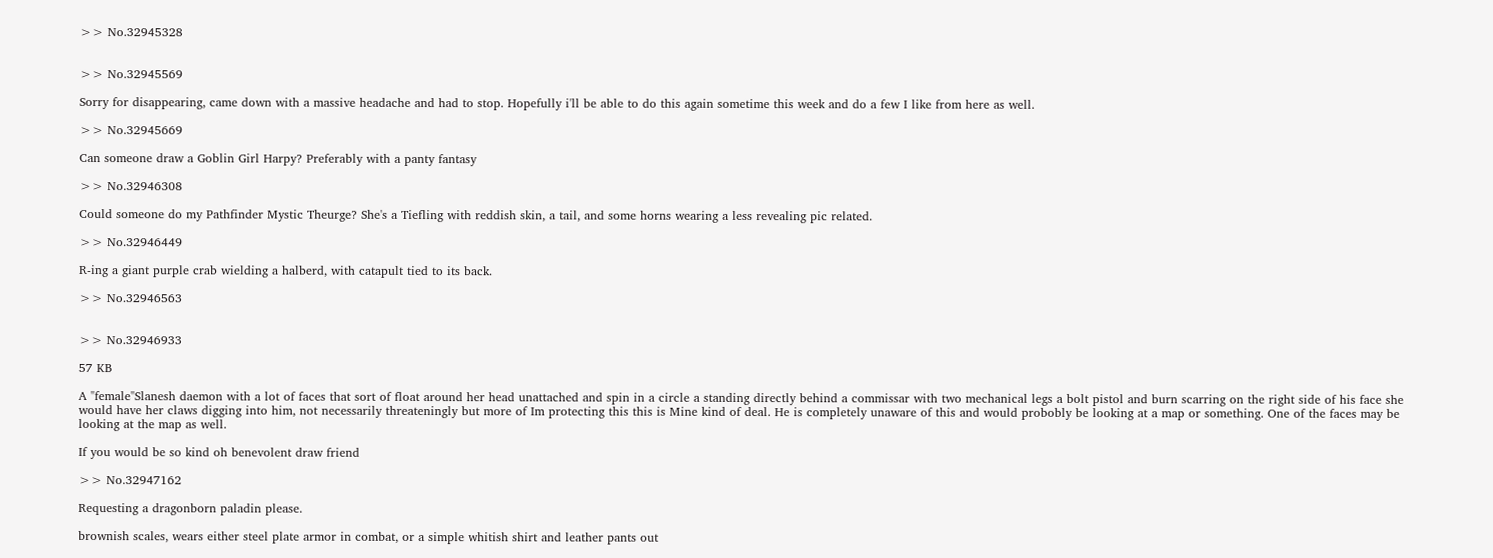>> No.32945328


>> No.32945569

Sorry for disappearing, came down with a massive headache and had to stop. Hopefully i'll be able to do this again sometime this week and do a few I like from here as well.

>> No.32945669

Can someone draw a Goblin Girl Harpy? Preferably with a panty fantasy

>> No.32946308

Could someone do my Pathfinder Mystic Theurge? She's a Tiefling with reddish skin, a tail, and some horns wearing a less revealing pic related.

>> No.32946449

R-ing a giant purple crab wielding a halberd, with catapult tied to its back.

>> No.32946563


>> No.32946933

57 KB

A "female"Slanesh daemon with a lot of faces that sort of float around her head unattached and spin in a circle a standing directly behind a commissar with two mechanical legs a bolt pistol and burn scarring on the right side of his face she would have her claws digging into him, not necessarily threateningly but more of Im protecting this this is Mine kind of deal. He is completely unaware of this and would probobly be looking at a map or something. One of the faces may be looking at the map as well.

If you would be so kind oh benevolent draw friend

>> No.32947162

Requesting a dragonborn paladin please.

brownish scales, wears either steel plate armor in combat, or a simple whitish shirt and leather pants out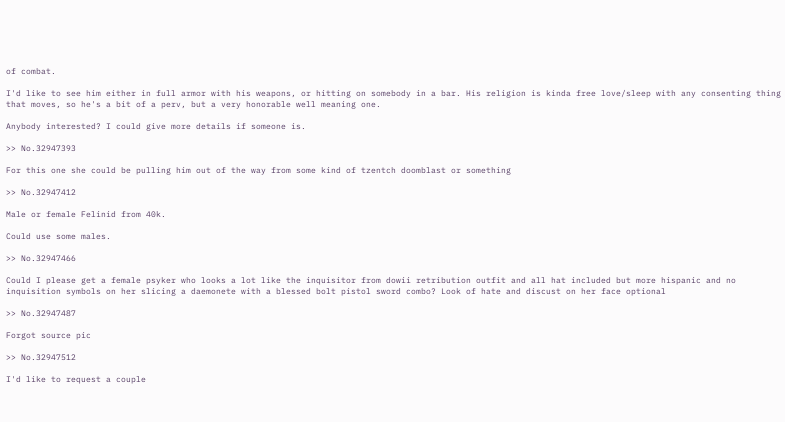of combat.

I'd like to see him either in full armor with his weapons, or hitting on somebody in a bar. His religion is kinda free love/sleep with any consenting thing that moves, so he's a bit of a perv, but a very honorable well meaning one.

Anybody interested? I could give more details if someone is.

>> No.32947393

For this one she could be pulling him out of the way from some kind of tzentch doomblast or something

>> No.32947412

Male or female Felinid from 40k.

Could use some males.

>> No.32947466

Could I please get a female psyker who looks a lot like the inquisitor from dowii retribution outfit and all hat included but more hispanic and no inquisition symbols on her slicing a daemonete with a blessed bolt pistol sword combo? Look of hate and discust on her face optional

>> No.32947487

Forgot source pic

>> No.32947512

I'd like to request a couple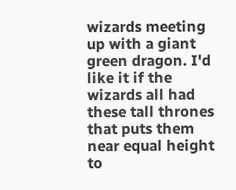wizards meeting up with a giant green dragon. I'd like it if the wizards all had these tall thrones that puts them near equal height to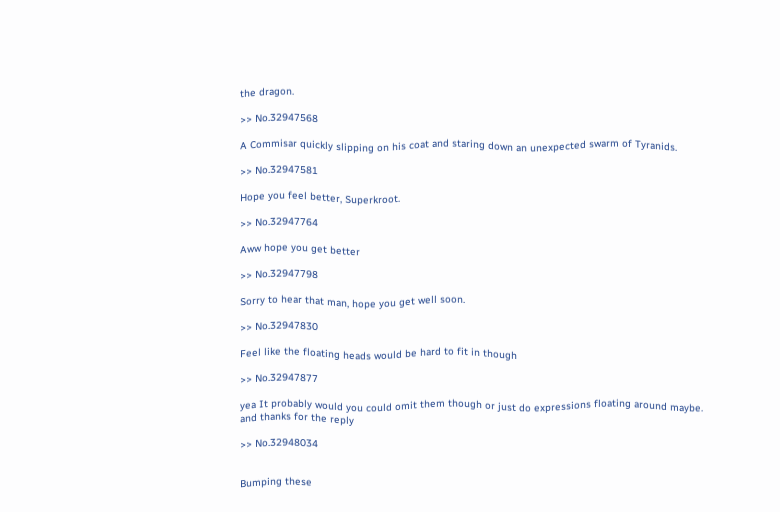the dragon.

>> No.32947568

A Commisar quickly slipping on his coat and staring down an unexpected swarm of Tyranids.

>> No.32947581

Hope you feel better, Superkroot.

>> No.32947764

Aww hope you get better

>> No.32947798

Sorry to hear that man, hope you get well soon.

>> No.32947830

Feel like the floating heads would be hard to fit in though

>> No.32947877

yea It probably would you could omit them though or just do expressions floating around maybe. and thanks for the reply

>> No.32948034


Bumping these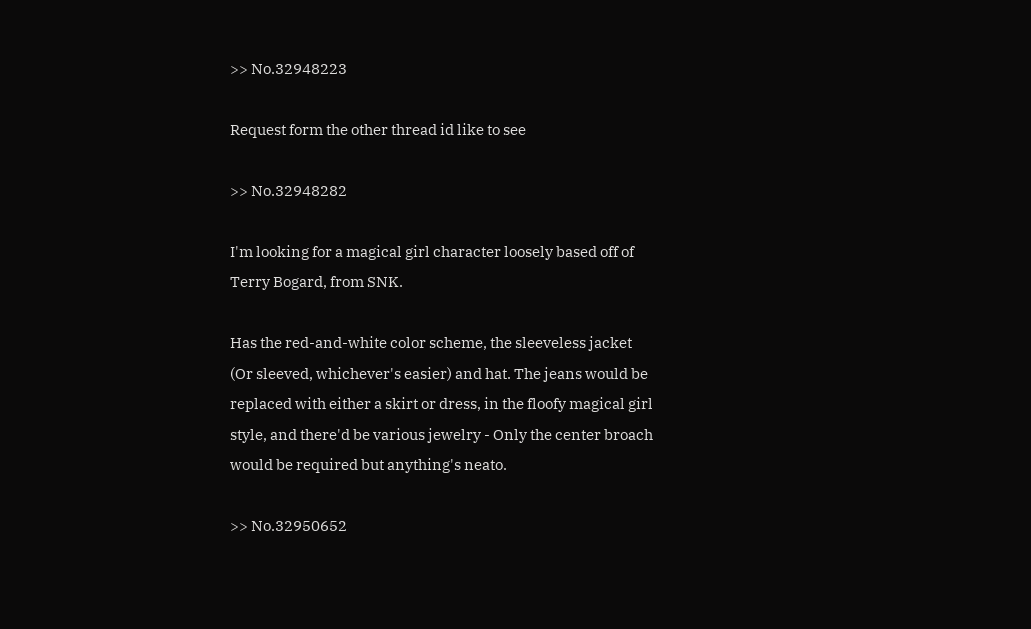>> No.32948223

Request form the other thread id like to see

>> No.32948282

I'm looking for a magical girl character loosely based off of Terry Bogard, from SNK.

Has the red-and-white color scheme, the sleeveless jacket (Or sleeved, whichever's easier) and hat. The jeans would be replaced with either a skirt or dress, in the floofy magical girl style, and there'd be various jewelry - Only the center broach would be required but anything's neato.

>> No.32950652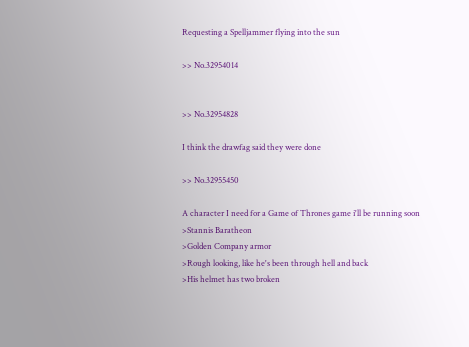Requesting a Spelljammer flying into the sun

>> No.32954014


>> No.32954828

I think the drawfag said they were done

>> No.32955450

A character I need for a Game of Thrones game i'll be running soon
>Stannis Baratheon
>Golden Company armor
>Rough looking, like he's been through hell and back
>His helmet has two broken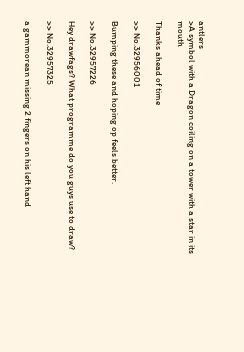antlers
>A symbol with a Dragon coiling on a tower with a star in its mouth

Thanks ahead of time

>> No.32956001

Bumping these and hoping op feels better.

>> No.32957226

Hey drawfags? What programme do you guys use to draw?

>> No.32957325

a gammorean missing 2 fingers on his left hand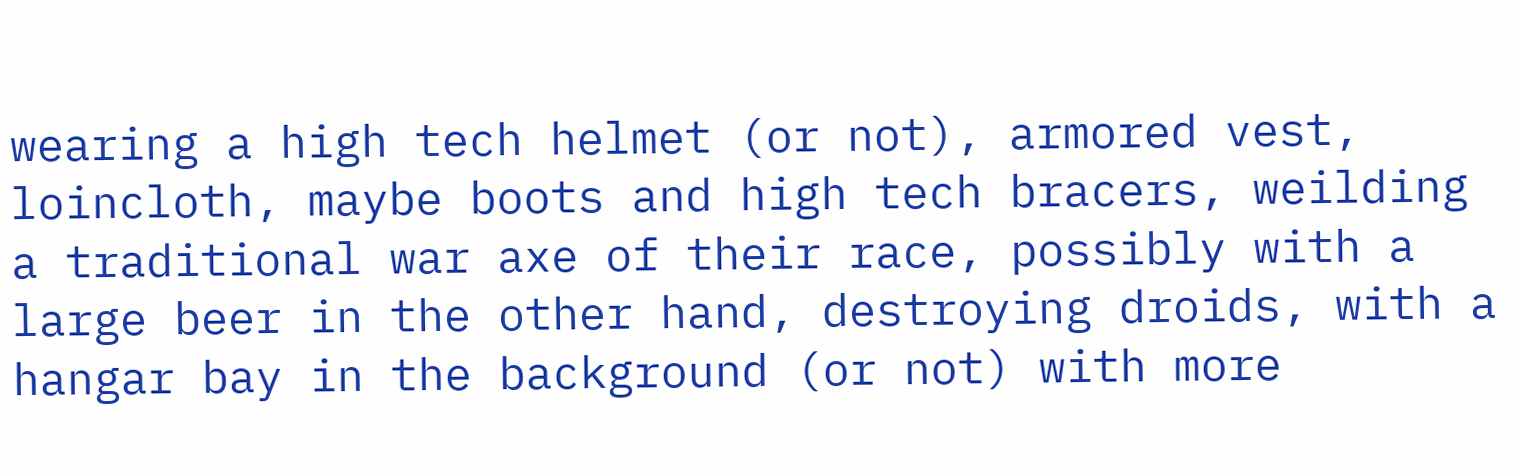wearing a high tech helmet (or not), armored vest, loincloth, maybe boots and high tech bracers, weilding a traditional war axe of their race, possibly with a large beer in the other hand, destroying droids, with a hangar bay in the background (or not) with more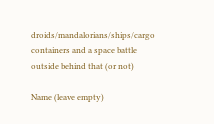droids/mandalorians/ships/cargo containers and a space battle outside behind that (or not)

Name (leave empty)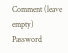Comment (leave empty)
Password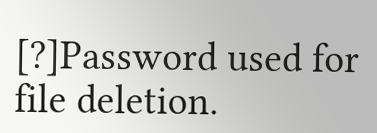[?]Password used for file deletion.